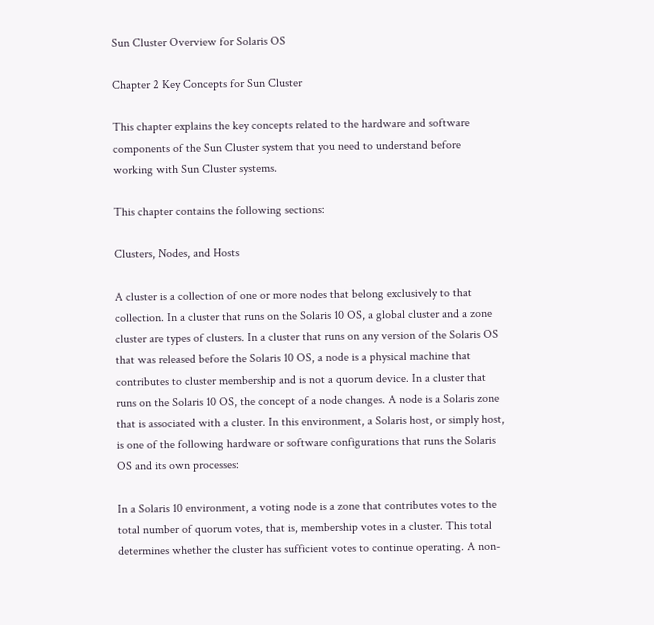Sun Cluster Overview for Solaris OS

Chapter 2 Key Concepts for Sun Cluster

This chapter explains the key concepts related to the hardware and software components of the Sun Cluster system that you need to understand before working with Sun Cluster systems.

This chapter contains the following sections:

Clusters, Nodes, and Hosts

A cluster is a collection of one or more nodes that belong exclusively to that collection. In a cluster that runs on the Solaris 10 OS, a global cluster and a zone cluster are types of clusters. In a cluster that runs on any version of the Solaris OS that was released before the Solaris 10 OS, a node is a physical machine that contributes to cluster membership and is not a quorum device. In a cluster that runs on the Solaris 10 OS, the concept of a node changes. A node is a Solaris zone that is associated with a cluster. In this environment, a Solaris host, or simply host, is one of the following hardware or software configurations that runs the Solaris OS and its own processes:

In a Solaris 10 environment, a voting node is a zone that contributes votes to the total number of quorum votes, that is, membership votes in a cluster. This total determines whether the cluster has sufficient votes to continue operating. A non-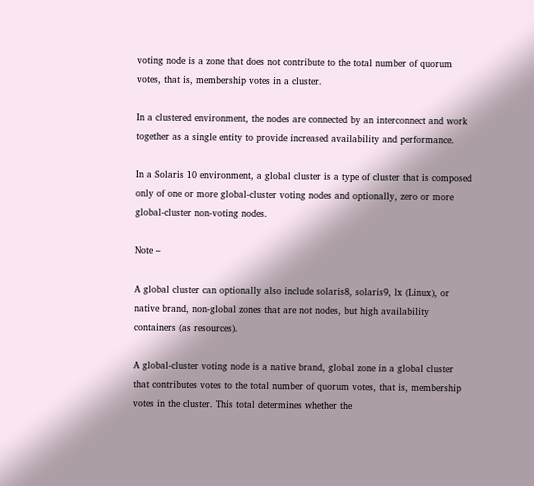voting node is a zone that does not contribute to the total number of quorum votes, that is, membership votes in a cluster.

In a clustered environment, the nodes are connected by an interconnect and work together as a single entity to provide increased availability and performance.

In a Solaris 10 environment, a global cluster is a type of cluster that is composed only of one or more global-cluster voting nodes and optionally, zero or more global-cluster non-voting nodes.

Note –

A global cluster can optionally also include solaris8, solaris9, lx (Linux), or native brand, non-global zones that are not nodes, but high availability containers (as resources).

A global-cluster voting node is a native brand, global zone in a global cluster that contributes votes to the total number of quorum votes, that is, membership votes in the cluster. This total determines whether the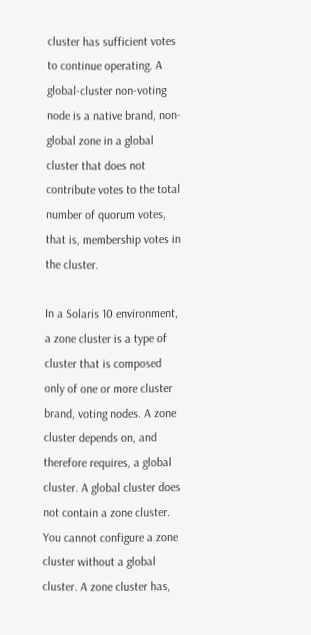cluster has sufficient votes to continue operating. A global-cluster non-voting node is a native brand, non-global zone in a global cluster that does not contribute votes to the total number of quorum votes, that is, membership votes in the cluster.

In a Solaris 10 environment, a zone cluster is a type of cluster that is composed only of one or more cluster brand, voting nodes. A zone cluster depends on, and therefore requires, a global cluster. A global cluster does not contain a zone cluster. You cannot configure a zone cluster without a global cluster. A zone cluster has,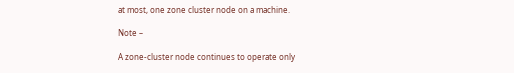at most, one zone cluster node on a machine.

Note –

A zone-cluster node continues to operate only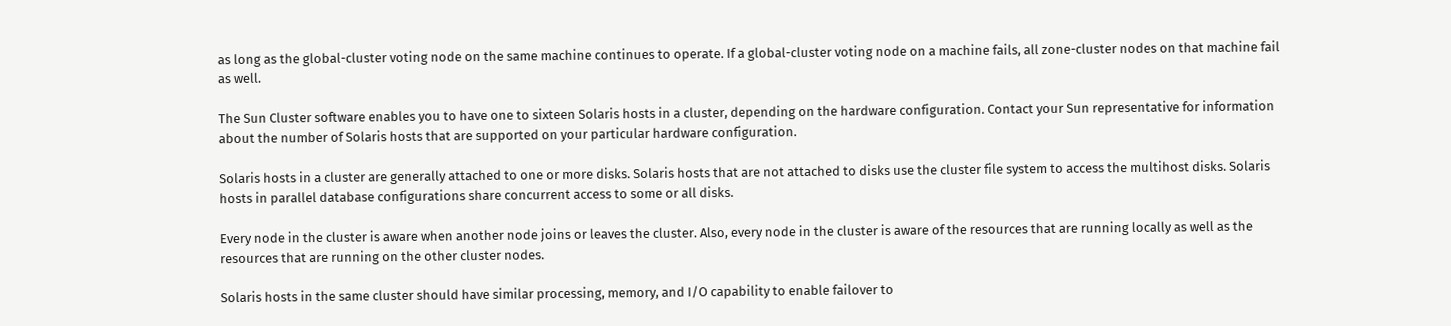as long as the global-cluster voting node on the same machine continues to operate. If a global-cluster voting node on a machine fails, all zone-cluster nodes on that machine fail as well.

The Sun Cluster software enables you to have one to sixteen Solaris hosts in a cluster, depending on the hardware configuration. Contact your Sun representative for information about the number of Solaris hosts that are supported on your particular hardware configuration.

Solaris hosts in a cluster are generally attached to one or more disks. Solaris hosts that are not attached to disks use the cluster file system to access the multihost disks. Solaris hosts in parallel database configurations share concurrent access to some or all disks.

Every node in the cluster is aware when another node joins or leaves the cluster. Also, every node in the cluster is aware of the resources that are running locally as well as the resources that are running on the other cluster nodes.

Solaris hosts in the same cluster should have similar processing, memory, and I/O capability to enable failover to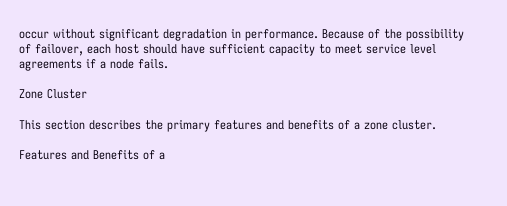occur without significant degradation in performance. Because of the possibility of failover, each host should have sufficient capacity to meet service level agreements if a node fails.

Zone Cluster

This section describes the primary features and benefits of a zone cluster.

Features and Benefits of a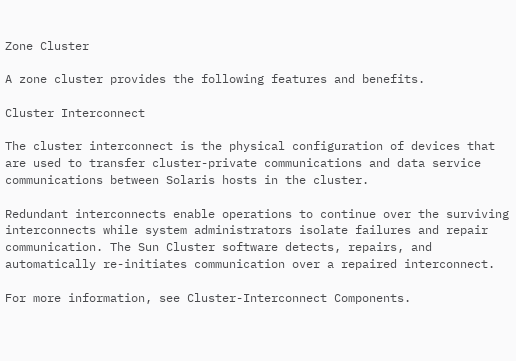Zone Cluster

A zone cluster provides the following features and benefits.

Cluster Interconnect

The cluster interconnect is the physical configuration of devices that are used to transfer cluster-private communications and data service communications between Solaris hosts in the cluster.

Redundant interconnects enable operations to continue over the surviving interconnects while system administrators isolate failures and repair communication. The Sun Cluster software detects, repairs, and automatically re-initiates communication over a repaired interconnect.

For more information, see Cluster-Interconnect Components.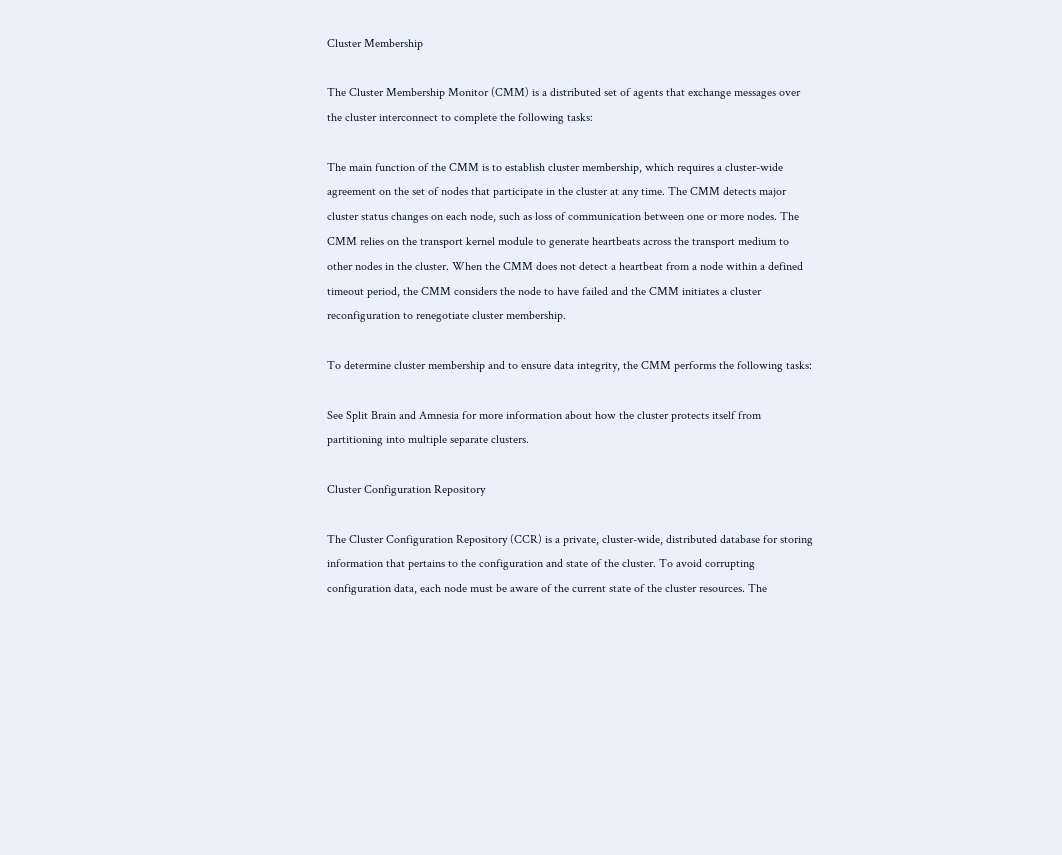Cluster Membership

The Cluster Membership Monitor (CMM) is a distributed set of agents that exchange messages over the cluster interconnect to complete the following tasks:

The main function of the CMM is to establish cluster membership, which requires a cluster-wide agreement on the set of nodes that participate in the cluster at any time. The CMM detects major cluster status changes on each node, such as loss of communication between one or more nodes. The CMM relies on the transport kernel module to generate heartbeats across the transport medium to other nodes in the cluster. When the CMM does not detect a heartbeat from a node within a defined timeout period, the CMM considers the node to have failed and the CMM initiates a cluster reconfiguration to renegotiate cluster membership.

To determine cluster membership and to ensure data integrity, the CMM performs the following tasks:

See Split Brain and Amnesia for more information about how the cluster protects itself from partitioning into multiple separate clusters.

Cluster Configuration Repository

The Cluster Configuration Repository (CCR) is a private, cluster-wide, distributed database for storing information that pertains to the configuration and state of the cluster. To avoid corrupting configuration data, each node must be aware of the current state of the cluster resources. The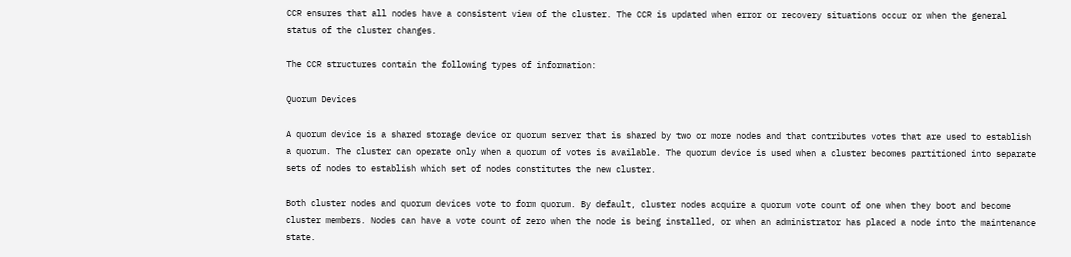CCR ensures that all nodes have a consistent view of the cluster. The CCR is updated when error or recovery situations occur or when the general status of the cluster changes.

The CCR structures contain the following types of information:

Quorum Devices

A quorum device is a shared storage device or quorum server that is shared by two or more nodes and that contributes votes that are used to establish a quorum. The cluster can operate only when a quorum of votes is available. The quorum device is used when a cluster becomes partitioned into separate sets of nodes to establish which set of nodes constitutes the new cluster.

Both cluster nodes and quorum devices vote to form quorum. By default, cluster nodes acquire a quorum vote count of one when they boot and become cluster members. Nodes can have a vote count of zero when the node is being installed, or when an administrator has placed a node into the maintenance state.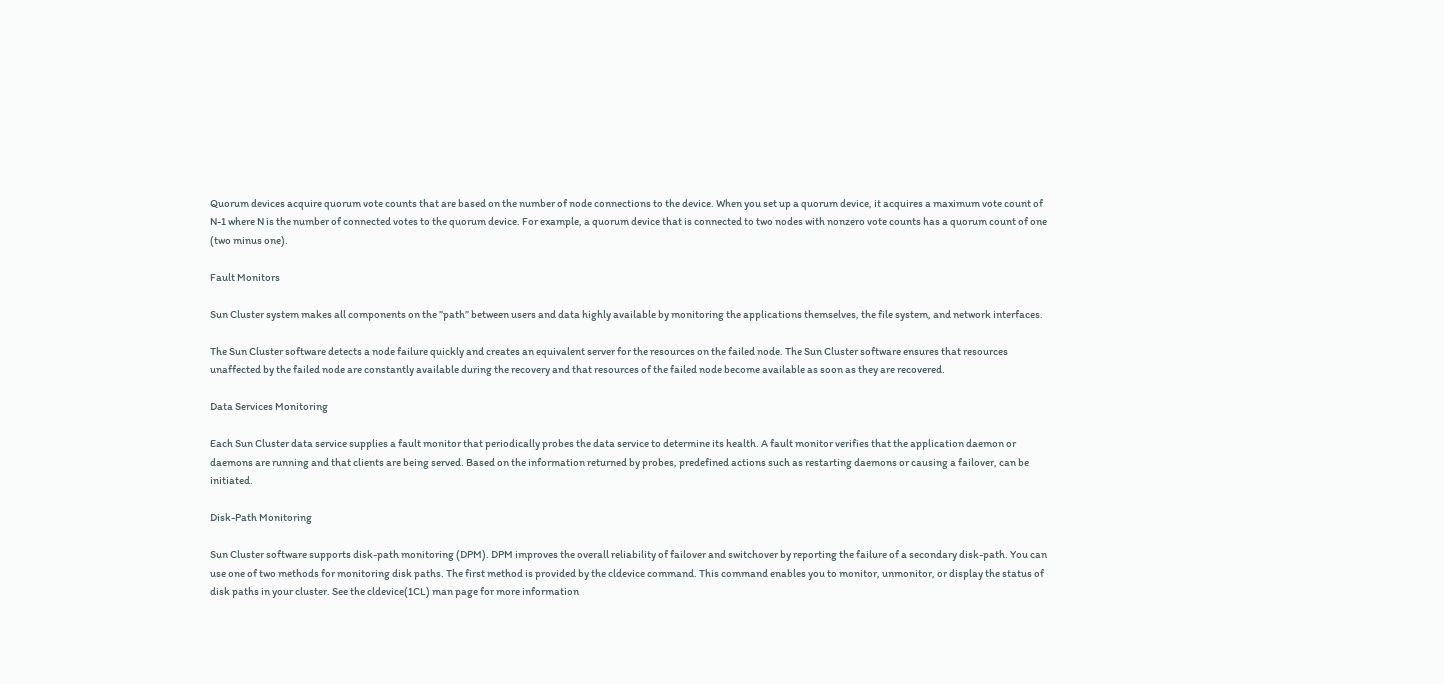Quorum devices acquire quorum vote counts that are based on the number of node connections to the device. When you set up a quorum device, it acquires a maximum vote count of N-1 where N is the number of connected votes to the quorum device. For example, a quorum device that is connected to two nodes with nonzero vote counts has a quorum count of one (two minus one).

Fault Monitors

Sun Cluster system makes all components on the ”path” between users and data highly available by monitoring the applications themselves, the file system, and network interfaces.

The Sun Cluster software detects a node failure quickly and creates an equivalent server for the resources on the failed node. The Sun Cluster software ensures that resources unaffected by the failed node are constantly available during the recovery and that resources of the failed node become available as soon as they are recovered.

Data Services Monitoring

Each Sun Cluster data service supplies a fault monitor that periodically probes the data service to determine its health. A fault monitor verifies that the application daemon or daemons are running and that clients are being served. Based on the information returned by probes, predefined actions such as restarting daemons or causing a failover, can be initiated.

Disk-Path Monitoring

Sun Cluster software supports disk-path monitoring (DPM). DPM improves the overall reliability of failover and switchover by reporting the failure of a secondary disk-path. You can use one of two methods for monitoring disk paths. The first method is provided by the cldevice command. This command enables you to monitor, unmonitor, or display the status of disk paths in your cluster. See the cldevice(1CL) man page for more information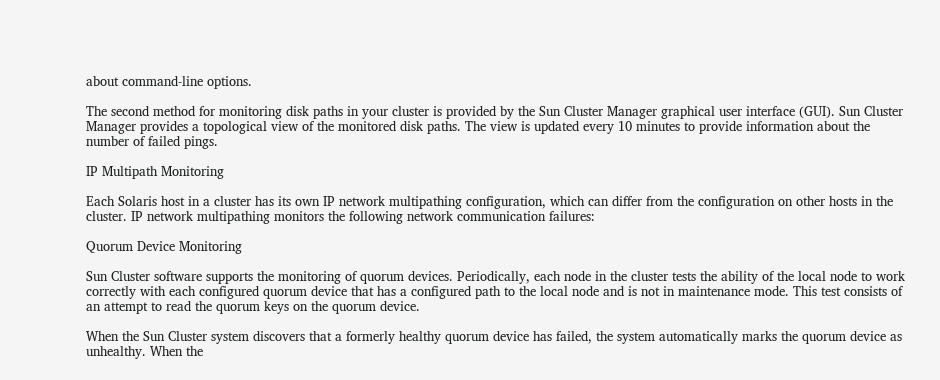about command-line options.

The second method for monitoring disk paths in your cluster is provided by the Sun Cluster Manager graphical user interface (GUI). Sun Cluster Manager provides a topological view of the monitored disk paths. The view is updated every 10 minutes to provide information about the number of failed pings.

IP Multipath Monitoring

Each Solaris host in a cluster has its own IP network multipathing configuration, which can differ from the configuration on other hosts in the cluster. IP network multipathing monitors the following network communication failures:

Quorum Device Monitoring

Sun Cluster software supports the monitoring of quorum devices. Periodically, each node in the cluster tests the ability of the local node to work correctly with each configured quorum device that has a configured path to the local node and is not in maintenance mode. This test consists of an attempt to read the quorum keys on the quorum device.

When the Sun Cluster system discovers that a formerly healthy quorum device has failed, the system automatically marks the quorum device as unhealthy. When the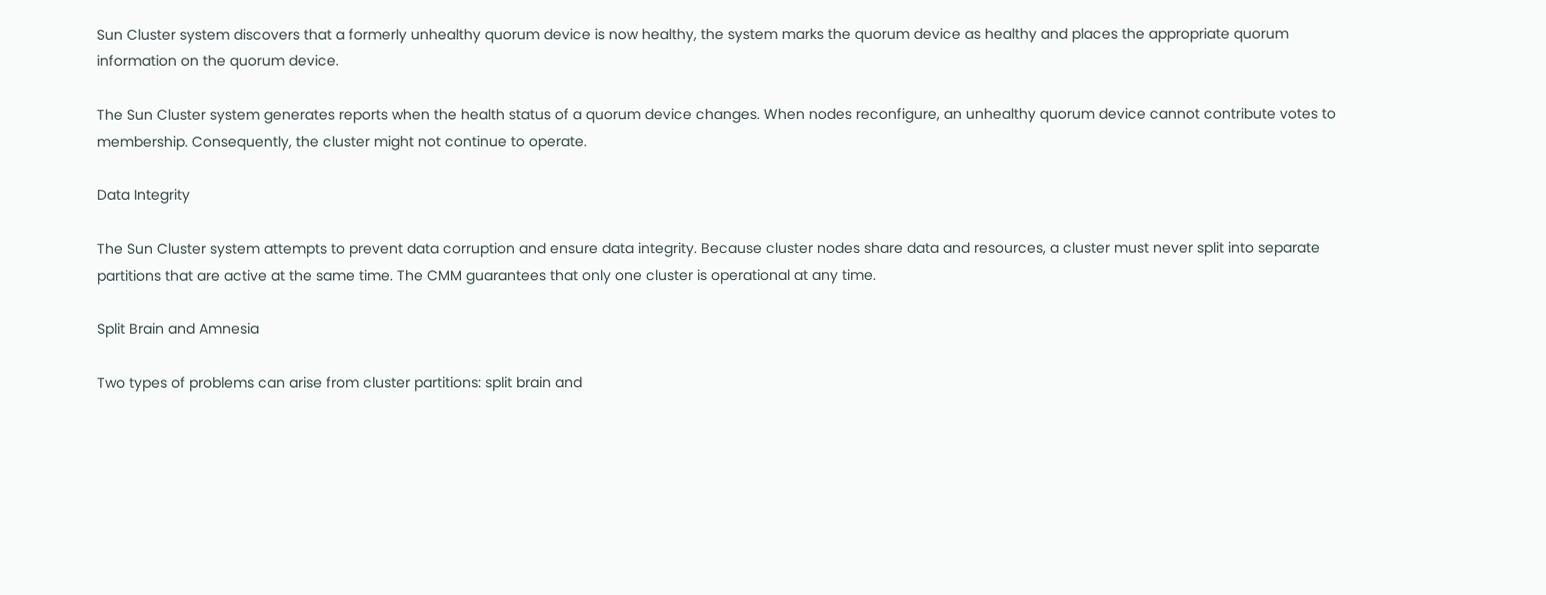Sun Cluster system discovers that a formerly unhealthy quorum device is now healthy, the system marks the quorum device as healthy and places the appropriate quorum information on the quorum device.

The Sun Cluster system generates reports when the health status of a quorum device changes. When nodes reconfigure, an unhealthy quorum device cannot contribute votes to membership. Consequently, the cluster might not continue to operate.

Data Integrity

The Sun Cluster system attempts to prevent data corruption and ensure data integrity. Because cluster nodes share data and resources, a cluster must never split into separate partitions that are active at the same time. The CMM guarantees that only one cluster is operational at any time.

Split Brain and Amnesia

Two types of problems can arise from cluster partitions: split brain and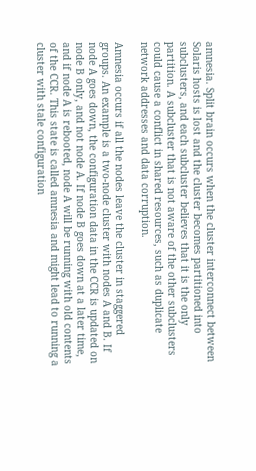amnesia. Split brain occurs when the cluster interconnect between Solaris hosts is lost and the cluster becomes partitioned into subclusters, and each subcluster believes that it is the only partition. A subcluster that is not aware of the other subclusters could cause a conflict in shared resources, such as duplicate network addresses and data corruption.

Amnesia occurs if all the nodes leave the cluster in staggered groups. An example is a two-node cluster with nodes A and B. If node A goes down, the configuration data in the CCR is updated on node B only, and not node A. If node B goes down at a later time, and if node A is rebooted, node A will be running with old contents of the CCR. This state is called amnesia and might lead to running a cluster with stale configuration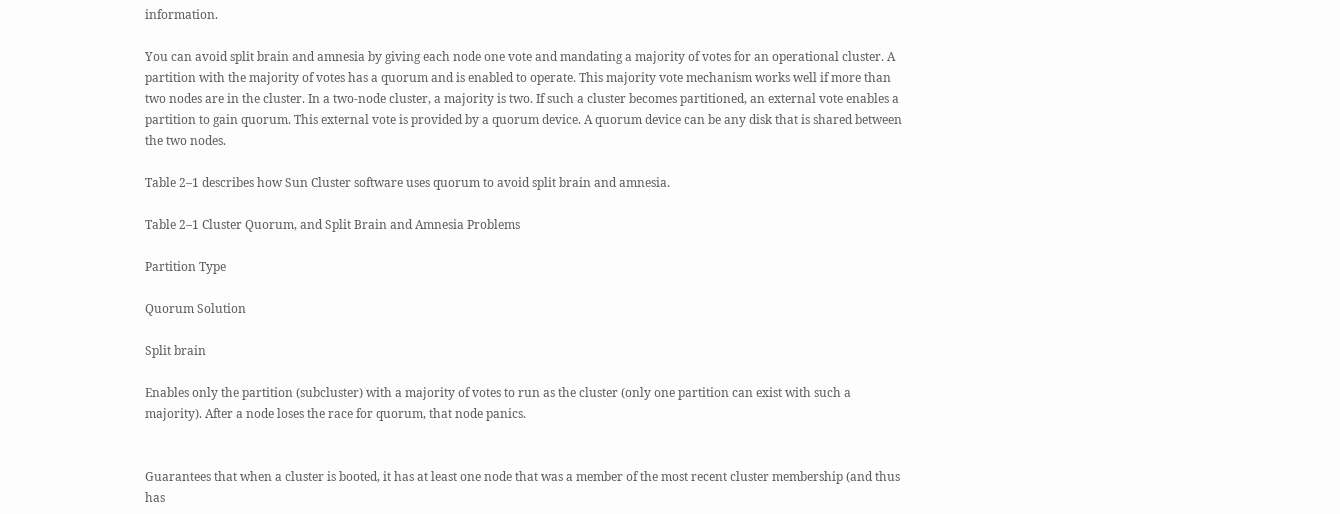information.

You can avoid split brain and amnesia by giving each node one vote and mandating a majority of votes for an operational cluster. A partition with the majority of votes has a quorum and is enabled to operate. This majority vote mechanism works well if more than two nodes are in the cluster. In a two-node cluster, a majority is two. If such a cluster becomes partitioned, an external vote enables a partition to gain quorum. This external vote is provided by a quorum device. A quorum device can be any disk that is shared between the two nodes.

Table 2–1 describes how Sun Cluster software uses quorum to avoid split brain and amnesia.

Table 2–1 Cluster Quorum, and Split Brain and Amnesia Problems

Partition Type

Quorum Solution

Split brain

Enables only the partition (subcluster) with a majority of votes to run as the cluster (only one partition can exist with such a majority). After a node loses the race for quorum, that node panics.


Guarantees that when a cluster is booted, it has at least one node that was a member of the most recent cluster membership (and thus has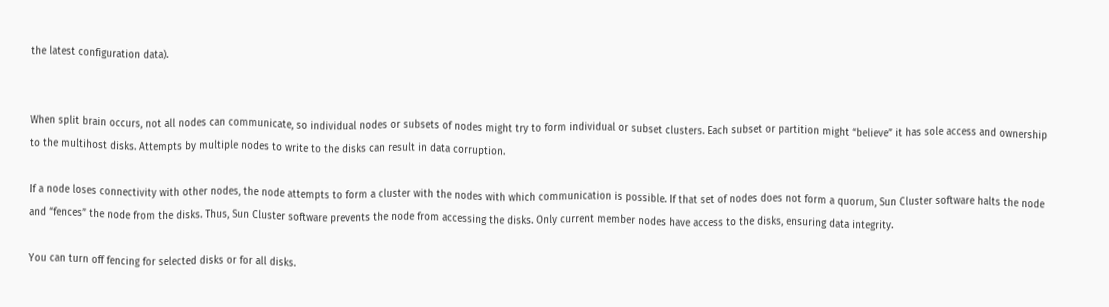the latest configuration data).


When split brain occurs, not all nodes can communicate, so individual nodes or subsets of nodes might try to form individual or subset clusters. Each subset or partition might “believe” it has sole access and ownership to the multihost disks. Attempts by multiple nodes to write to the disks can result in data corruption.

If a node loses connectivity with other nodes, the node attempts to form a cluster with the nodes with which communication is possible. If that set of nodes does not form a quorum, Sun Cluster software halts the node and “fences” the node from the disks. Thus, Sun Cluster software prevents the node from accessing the disks. Only current member nodes have access to the disks, ensuring data integrity.

You can turn off fencing for selected disks or for all disks.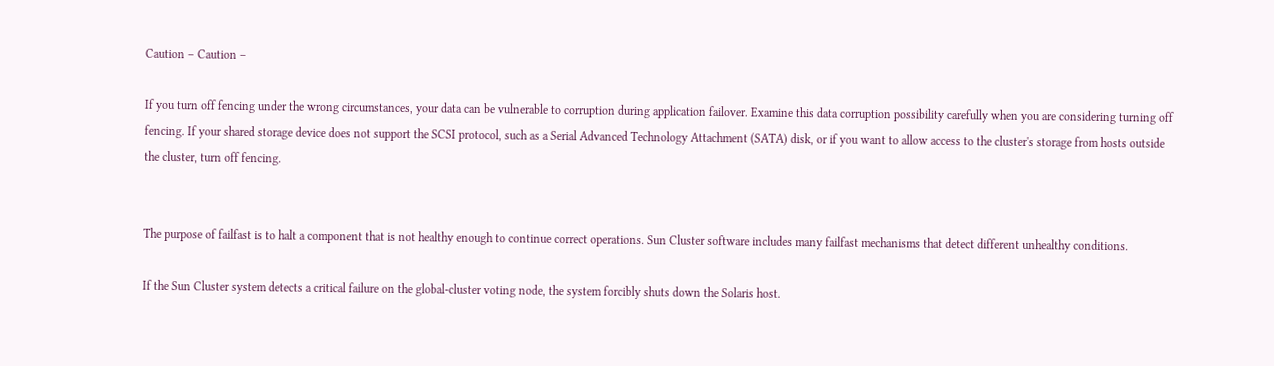Caution – Caution –

If you turn off fencing under the wrong circumstances, your data can be vulnerable to corruption during application failover. Examine this data corruption possibility carefully when you are considering turning off fencing. If your shared storage device does not support the SCSI protocol, such as a Serial Advanced Technology Attachment (SATA) disk, or if you want to allow access to the cluster's storage from hosts outside the cluster, turn off fencing.


The purpose of failfast is to halt a component that is not healthy enough to continue correct operations. Sun Cluster software includes many failfast mechanisms that detect different unhealthy conditions.

If the Sun Cluster system detects a critical failure on the global-cluster voting node, the system forcibly shuts down the Solaris host.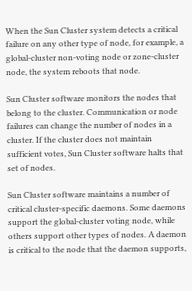When the Sun Cluster system detects a critical failure on any other type of node, for example, a global-cluster non-voting node or zone-cluster node, the system reboots that node.

Sun Cluster software monitors the nodes that belong to the cluster. Communication or node failures can change the number of nodes in a cluster. If the cluster does not maintain sufficient votes, Sun Cluster software halts that set of nodes.

Sun Cluster software maintains a number of critical cluster-specific daemons. Some daemons support the global-cluster voting node, while others support other types of nodes. A daemon is critical to the node that the daemon supports,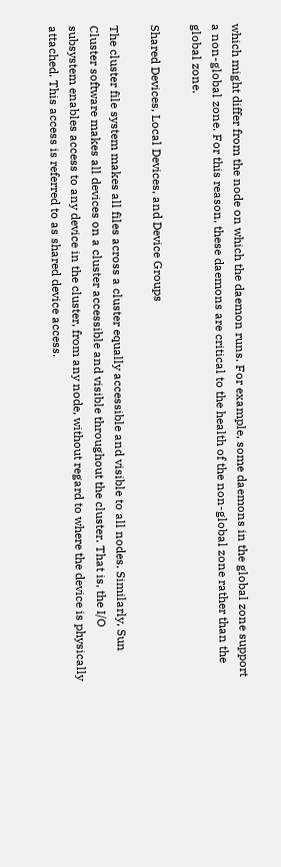which might differ from the node on which the daemon runs. For example, some daemons in the global zone support a non-global zone. For this reason, these daemons are critical to the health of the non-global zone rather than the global zone.

Shared Devices, Local Devices, and Device Groups

The cluster file system makes all files across a cluster equally accessible and visible to all nodes. Similarly, Sun Cluster software makes all devices on a cluster accessible and visible throughout the cluster. That is, the I/O subsystem enables access to any device in the cluster, from any node, without regard to where the device is physically attached. This access is referred to as shared device access.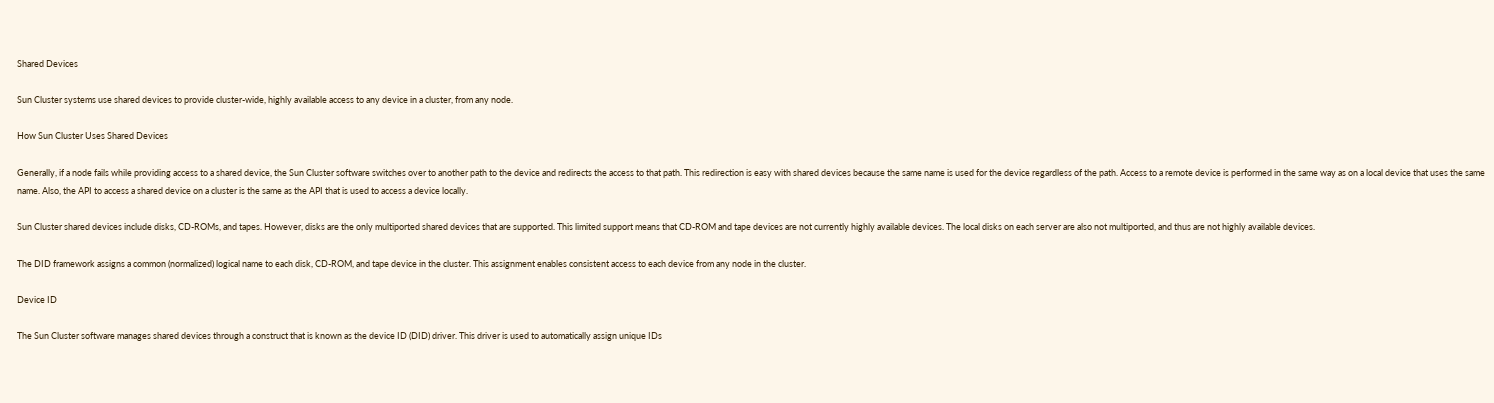Shared Devices

Sun Cluster systems use shared devices to provide cluster-wide, highly available access to any device in a cluster, from any node.

How Sun Cluster Uses Shared Devices

Generally, if a node fails while providing access to a shared device, the Sun Cluster software switches over to another path to the device and redirects the access to that path. This redirection is easy with shared devices because the same name is used for the device regardless of the path. Access to a remote device is performed in the same way as on a local device that uses the same name. Also, the API to access a shared device on a cluster is the same as the API that is used to access a device locally.

Sun Cluster shared devices include disks, CD-ROMs, and tapes. However, disks are the only multiported shared devices that are supported. This limited support means that CD-ROM and tape devices are not currently highly available devices. The local disks on each server are also not multiported, and thus are not highly available devices.

The DID framework assigns a common (normalized) logical name to each disk, CD-ROM, and tape device in the cluster. This assignment enables consistent access to each device from any node in the cluster.

Device ID

The Sun Cluster software manages shared devices through a construct that is known as the device ID (DID) driver. This driver is used to automatically assign unique IDs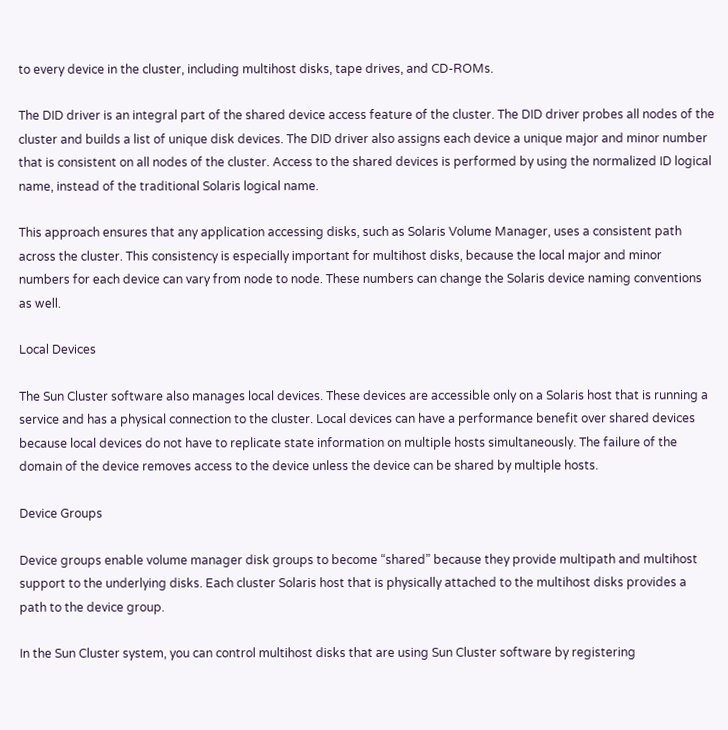to every device in the cluster, including multihost disks, tape drives, and CD-ROMs.

The DID driver is an integral part of the shared device access feature of the cluster. The DID driver probes all nodes of the cluster and builds a list of unique disk devices. The DID driver also assigns each device a unique major and minor number that is consistent on all nodes of the cluster. Access to the shared devices is performed by using the normalized ID logical name, instead of the traditional Solaris logical name.

This approach ensures that any application accessing disks, such as Solaris Volume Manager, uses a consistent path across the cluster. This consistency is especially important for multihost disks, because the local major and minor numbers for each device can vary from node to node. These numbers can change the Solaris device naming conventions as well.

Local Devices

The Sun Cluster software also manages local devices. These devices are accessible only on a Solaris host that is running a service and has a physical connection to the cluster. Local devices can have a performance benefit over shared devices because local devices do not have to replicate state information on multiple hosts simultaneously. The failure of the domain of the device removes access to the device unless the device can be shared by multiple hosts.

Device Groups

Device groups enable volume manager disk groups to become “shared” because they provide multipath and multihost support to the underlying disks. Each cluster Solaris host that is physically attached to the multihost disks provides a path to the device group.

In the Sun Cluster system, you can control multihost disks that are using Sun Cluster software by registering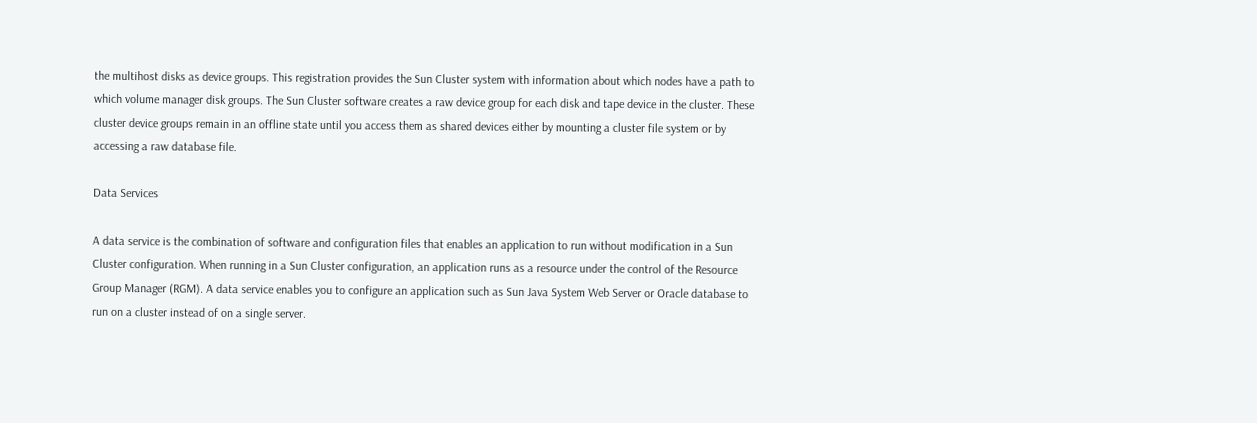the multihost disks as device groups. This registration provides the Sun Cluster system with information about which nodes have a path to which volume manager disk groups. The Sun Cluster software creates a raw device group for each disk and tape device in the cluster. These cluster device groups remain in an offline state until you access them as shared devices either by mounting a cluster file system or by accessing a raw database file.

Data Services

A data service is the combination of software and configuration files that enables an application to run without modification in a Sun Cluster configuration. When running in a Sun Cluster configuration, an application runs as a resource under the control of the Resource Group Manager (RGM). A data service enables you to configure an application such as Sun Java System Web Server or Oracle database to run on a cluster instead of on a single server.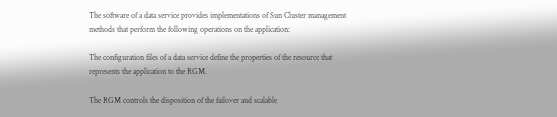The software of a data service provides implementations of Sun Cluster management methods that perform the following operations on the application:

The configuration files of a data service define the properties of the resource that represents the application to the RGM.

The RGM controls the disposition of the failover and scalable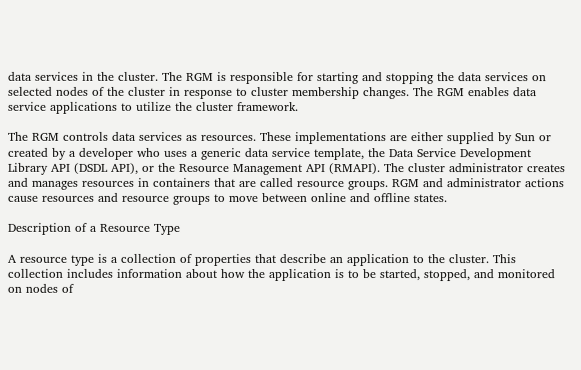data services in the cluster. The RGM is responsible for starting and stopping the data services on selected nodes of the cluster in response to cluster membership changes. The RGM enables data service applications to utilize the cluster framework.

The RGM controls data services as resources. These implementations are either supplied by Sun or created by a developer who uses a generic data service template, the Data Service Development Library API (DSDL API), or the Resource Management API (RMAPI). The cluster administrator creates and manages resources in containers that are called resource groups. RGM and administrator actions cause resources and resource groups to move between online and offline states.

Description of a Resource Type

A resource type is a collection of properties that describe an application to the cluster. This collection includes information about how the application is to be started, stopped, and monitored on nodes of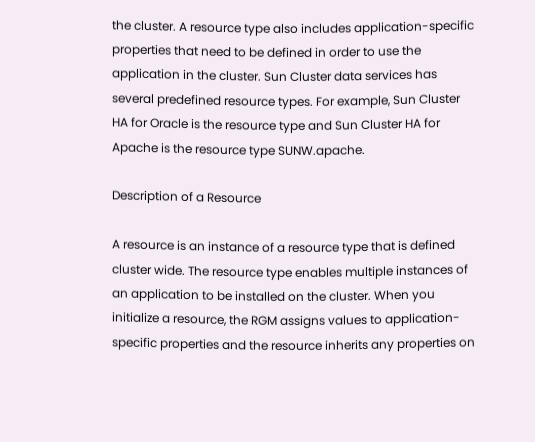the cluster. A resource type also includes application-specific properties that need to be defined in order to use the application in the cluster. Sun Cluster data services has several predefined resource types. For example, Sun Cluster HA for Oracle is the resource type and Sun Cluster HA for Apache is the resource type SUNW.apache.

Description of a Resource

A resource is an instance of a resource type that is defined cluster wide. The resource type enables multiple instances of an application to be installed on the cluster. When you initialize a resource, the RGM assigns values to application-specific properties and the resource inherits any properties on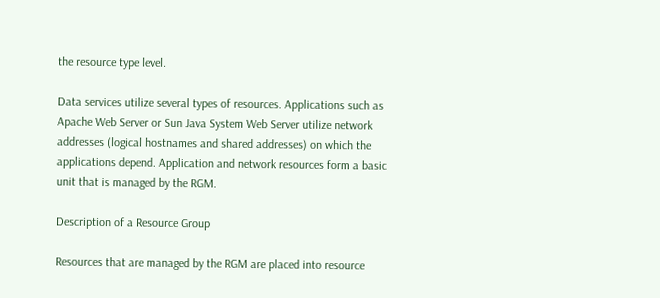the resource type level.

Data services utilize several types of resources. Applications such as Apache Web Server or Sun Java System Web Server utilize network addresses (logical hostnames and shared addresses) on which the applications depend. Application and network resources form a basic unit that is managed by the RGM.

Description of a Resource Group

Resources that are managed by the RGM are placed into resource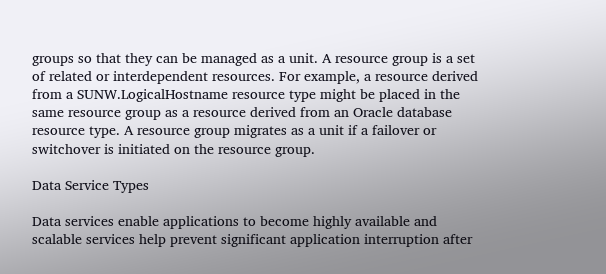groups so that they can be managed as a unit. A resource group is a set of related or interdependent resources. For example, a resource derived from a SUNW.LogicalHostname resource type might be placed in the same resource group as a resource derived from an Oracle database resource type. A resource group migrates as a unit if a failover or switchover is initiated on the resource group.

Data Service Types

Data services enable applications to become highly available and scalable services help prevent significant application interruption after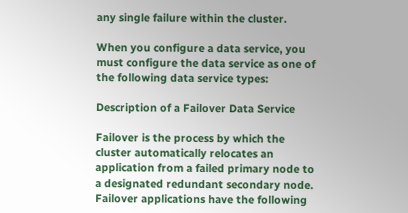any single failure within the cluster.

When you configure a data service, you must configure the data service as one of the following data service types:

Description of a Failover Data Service

Failover is the process by which the cluster automatically relocates an application from a failed primary node to a designated redundant secondary node. Failover applications have the following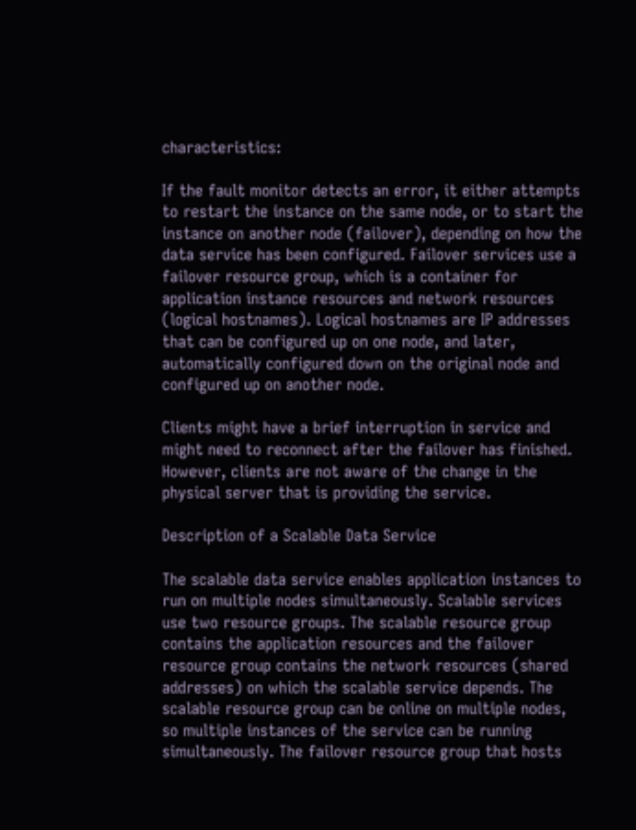characteristics:

If the fault monitor detects an error, it either attempts to restart the instance on the same node, or to start the instance on another node (failover), depending on how the data service has been configured. Failover services use a failover resource group, which is a container for application instance resources and network resources (logical hostnames). Logical hostnames are IP addresses that can be configured up on one node, and later, automatically configured down on the original node and configured up on another node.

Clients might have a brief interruption in service and might need to reconnect after the failover has finished. However, clients are not aware of the change in the physical server that is providing the service.

Description of a Scalable Data Service

The scalable data service enables application instances to run on multiple nodes simultaneously. Scalable services use two resource groups. The scalable resource group contains the application resources and the failover resource group contains the network resources (shared addresses) on which the scalable service depends. The scalable resource group can be online on multiple nodes, so multiple instances of the service can be running simultaneously. The failover resource group that hosts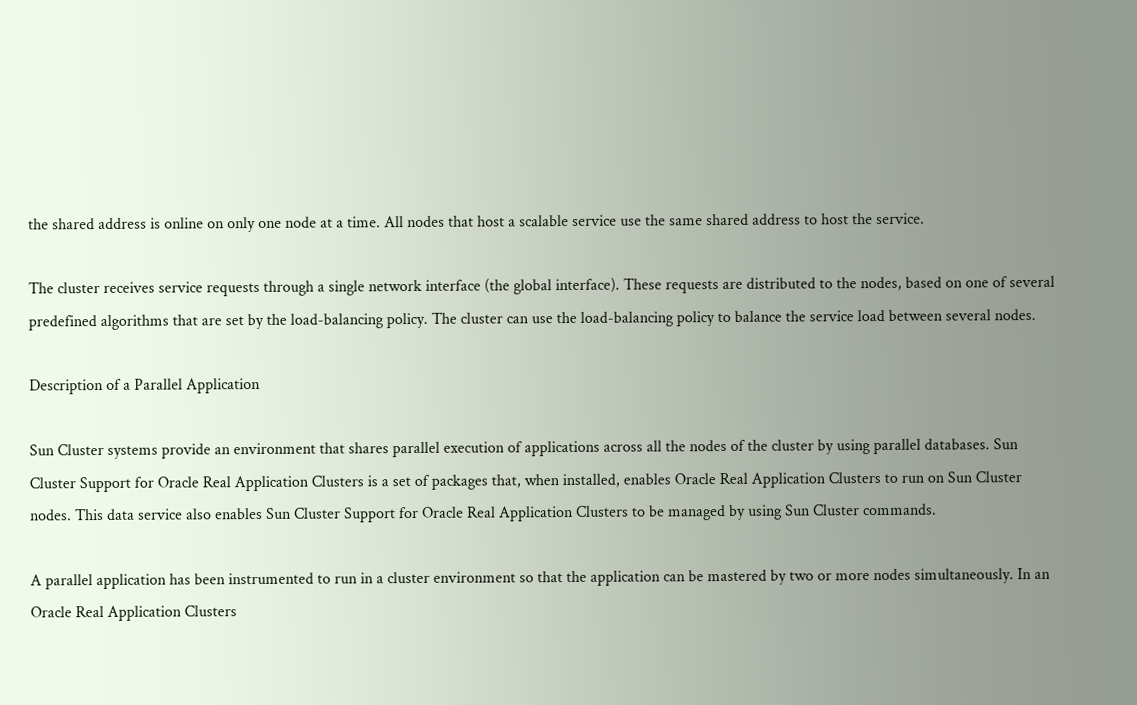the shared address is online on only one node at a time. All nodes that host a scalable service use the same shared address to host the service.

The cluster receives service requests through a single network interface (the global interface). These requests are distributed to the nodes, based on one of several predefined algorithms that are set by the load-balancing policy. The cluster can use the load-balancing policy to balance the service load between several nodes.

Description of a Parallel Application

Sun Cluster systems provide an environment that shares parallel execution of applications across all the nodes of the cluster by using parallel databases. Sun Cluster Support for Oracle Real Application Clusters is a set of packages that, when installed, enables Oracle Real Application Clusters to run on Sun Cluster nodes. This data service also enables Sun Cluster Support for Oracle Real Application Clusters to be managed by using Sun Cluster commands.

A parallel application has been instrumented to run in a cluster environment so that the application can be mastered by two or more nodes simultaneously. In an Oracle Real Application Clusters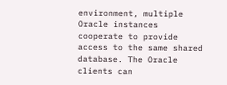environment, multiple Oracle instances cooperate to provide access to the same shared database. The Oracle clients can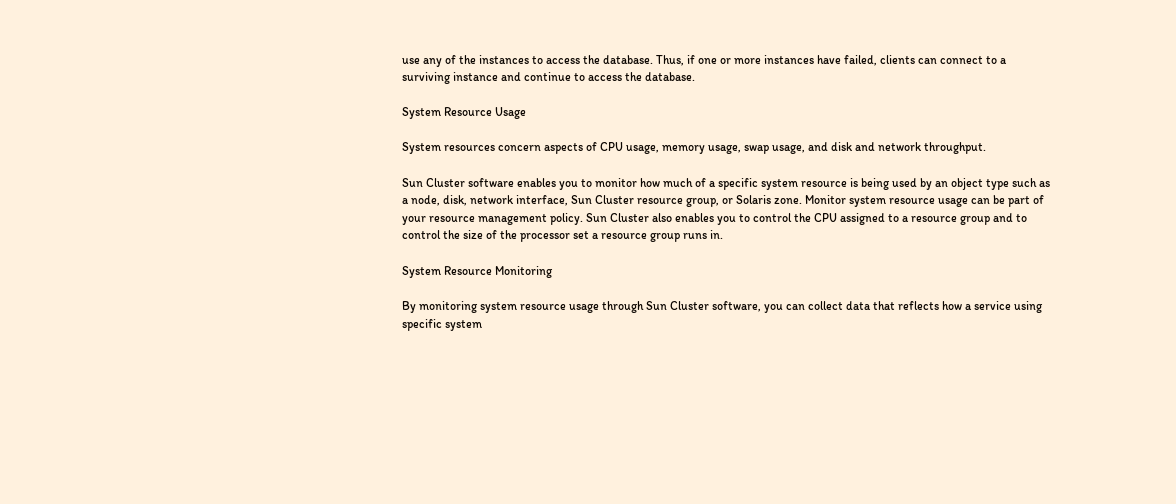use any of the instances to access the database. Thus, if one or more instances have failed, clients can connect to a surviving instance and continue to access the database.

System Resource Usage

System resources concern aspects of CPU usage, memory usage, swap usage, and disk and network throughput.

Sun Cluster software enables you to monitor how much of a specific system resource is being used by an object type such as a node, disk, network interface, Sun Cluster resource group, or Solaris zone. Monitor system resource usage can be part of your resource management policy. Sun Cluster also enables you to control the CPU assigned to a resource group and to control the size of the processor set a resource group runs in.

System Resource Monitoring

By monitoring system resource usage through Sun Cluster software, you can collect data that reflects how a service using specific system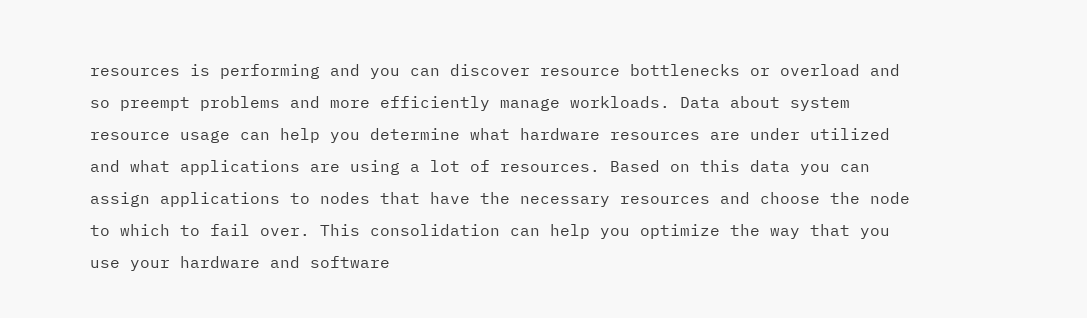resources is performing and you can discover resource bottlenecks or overload and so preempt problems and more efficiently manage workloads. Data about system resource usage can help you determine what hardware resources are under utilized and what applications are using a lot of resources. Based on this data you can assign applications to nodes that have the necessary resources and choose the node to which to fail over. This consolidation can help you optimize the way that you use your hardware and software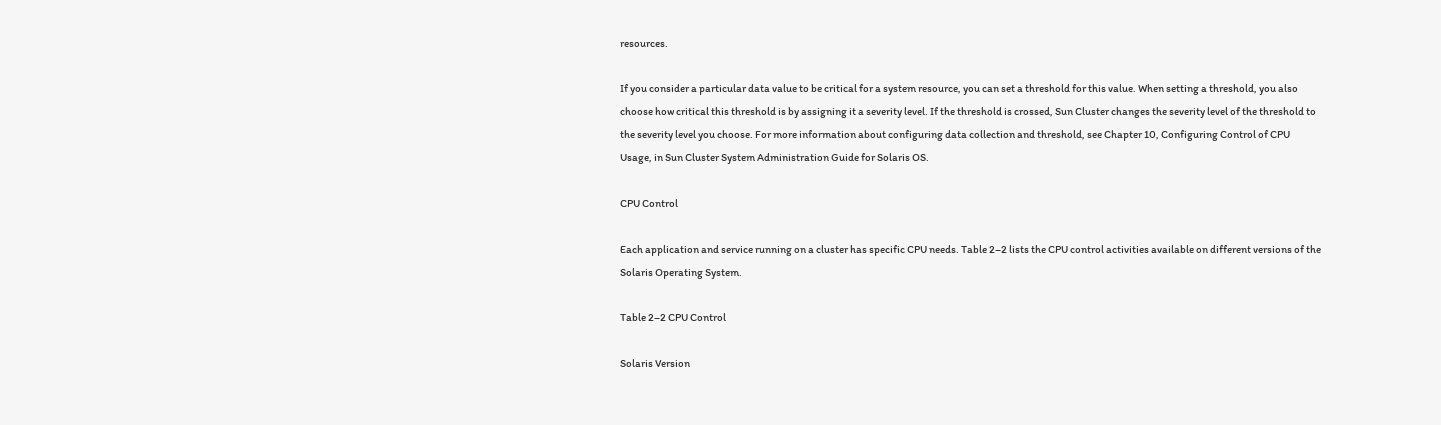resources.

If you consider a particular data value to be critical for a system resource, you can set a threshold for this value. When setting a threshold, you also choose how critical this threshold is by assigning it a severity level. If the threshold is crossed, Sun Cluster changes the severity level of the threshold to the severity level you choose. For more information about configuring data collection and threshold, see Chapter 10, Configuring Control of CPU Usage, in Sun Cluster System Administration Guide for Solaris OS.

CPU Control

Each application and service running on a cluster has specific CPU needs. Table 2–2 lists the CPU control activities available on different versions of the Solaris Operating System.

Table 2–2 CPU Control

Solaris Version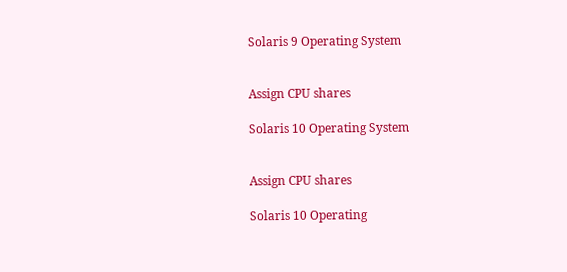Solaris 9 Operating System


Assign CPU shares

Solaris 10 Operating System


Assign CPU shares

Solaris 10 Operating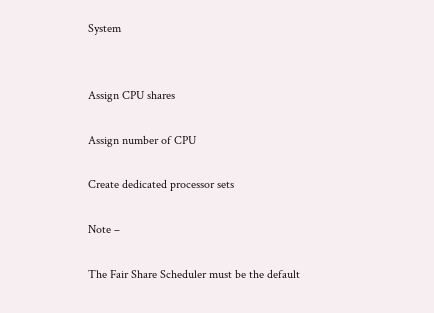System


Assign CPU shares

Assign number of CPU

Create dedicated processor sets

Note –

The Fair Share Scheduler must be the default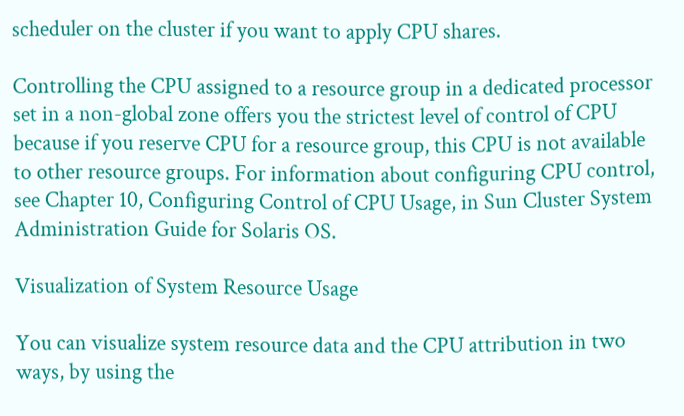scheduler on the cluster if you want to apply CPU shares.

Controlling the CPU assigned to a resource group in a dedicated processor set in a non-global zone offers you the strictest level of control of CPU because if you reserve CPU for a resource group, this CPU is not available to other resource groups. For information about configuring CPU control, see Chapter 10, Configuring Control of CPU Usage, in Sun Cluster System Administration Guide for Solaris OS.

Visualization of System Resource Usage

You can visualize system resource data and the CPU attribution in two ways, by using the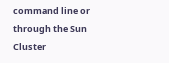command line or through the Sun Cluster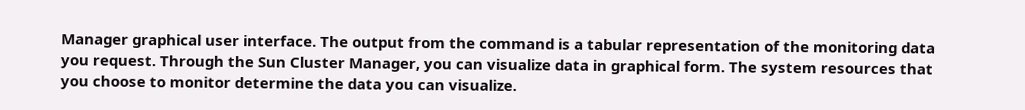Manager graphical user interface. The output from the command is a tabular representation of the monitoring data you request. Through the Sun Cluster Manager, you can visualize data in graphical form. The system resources that you choose to monitor determine the data you can visualize.